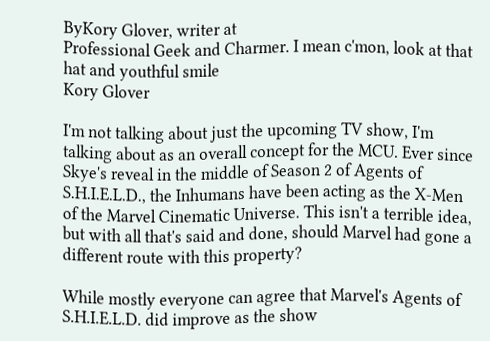ByKory Glover, writer at
Professional Geek and Charmer. I mean c'mon, look at that hat and youthful smile
Kory Glover

I'm not talking about just the upcoming TV show, I'm talking about as an overall concept for the MCU. Ever since Skye's reveal in the middle of Season 2 of Agents of S.H.I.E.L.D., the Inhumans have been acting as the X-Men of the Marvel Cinematic Universe. This isn't a terrible idea, but with all that's said and done, should Marvel had gone a different route with this property?

While mostly everyone can agree that Marvel's Agents of S.H.I.E.L.D. did improve as the show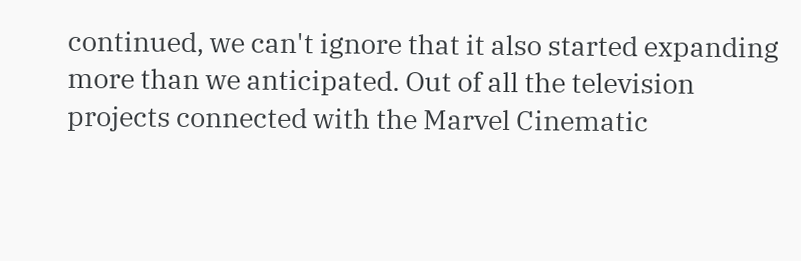continued, we can't ignore that it also started expanding more than we anticipated. Out of all the television projects connected with the Marvel Cinematic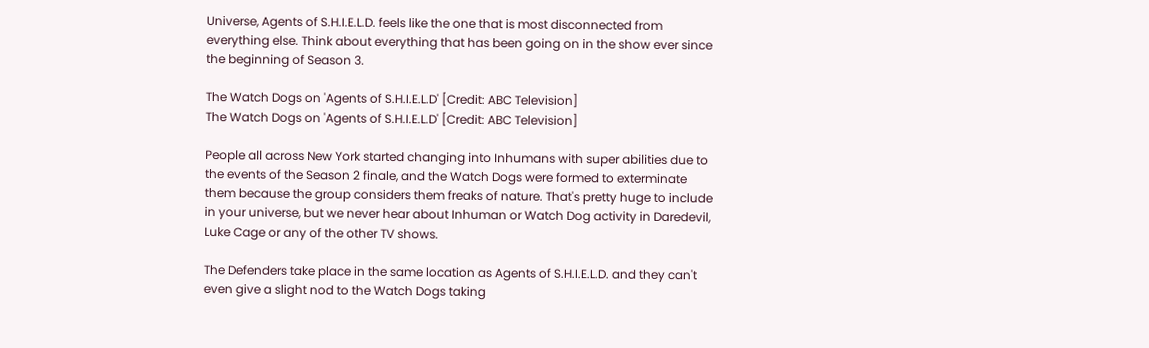Universe, Agents of S.H.I.E.L.D. feels like the one that is most disconnected from everything else. Think about everything that has been going on in the show ever since the beginning of Season 3.

The Watch Dogs on 'Agents of S.H.I.E.L.D' [Credit: ABC Television]
The Watch Dogs on 'Agents of S.H.I.E.L.D' [Credit: ABC Television]

People all across New York started changing into Inhumans with super abilities due to the events of the Season 2 finale, and the Watch Dogs were formed to exterminate them because the group considers them freaks of nature. That's pretty huge to include in your universe, but we never hear about Inhuman or Watch Dog activity in Daredevil, Luke Cage or any of the other TV shows.

The Defenders take place in the same location as Agents of S.H.I.E.L.D. and they can't even give a slight nod to the Watch Dogs taking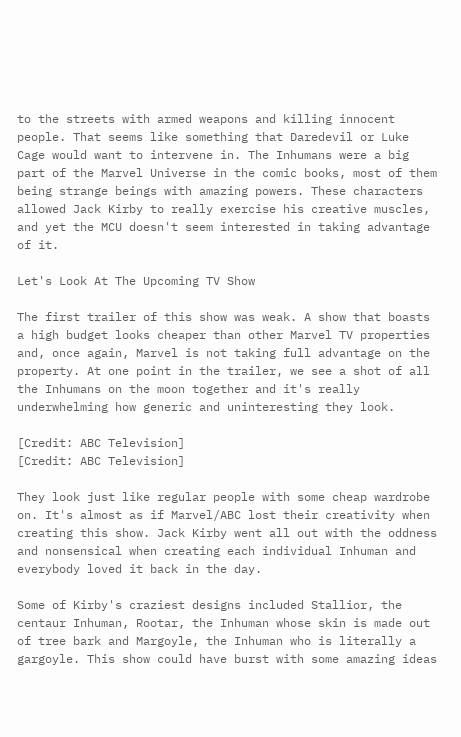to the streets with armed weapons and killing innocent people. That seems like something that Daredevil or Luke Cage would want to intervene in. The Inhumans were a big part of the Marvel Universe in the comic books, most of them being strange beings with amazing powers. These characters allowed Jack Kirby to really exercise his creative muscles, and yet the MCU doesn't seem interested in taking advantage of it.

Let's Look At The Upcoming TV Show

The first trailer of this show was weak. A show that boasts a high budget looks cheaper than other Marvel TV properties and, once again, Marvel is not taking full advantage on the property. At one point in the trailer, we see a shot of all the Inhumans on the moon together and it's really underwhelming how generic and uninteresting they look.

[Credit: ABC Television]
[Credit: ABC Television]

They look just like regular people with some cheap wardrobe on. It's almost as if Marvel/ABC lost their creativity when creating this show. Jack Kirby went all out with the oddness and nonsensical when creating each individual Inhuman and everybody loved it back in the day.

Some of Kirby's craziest designs included Stallior, the centaur Inhuman, Rootar, the Inhuman whose skin is made out of tree bark and Margoyle, the Inhuman who is literally a gargoyle. This show could have burst with some amazing ideas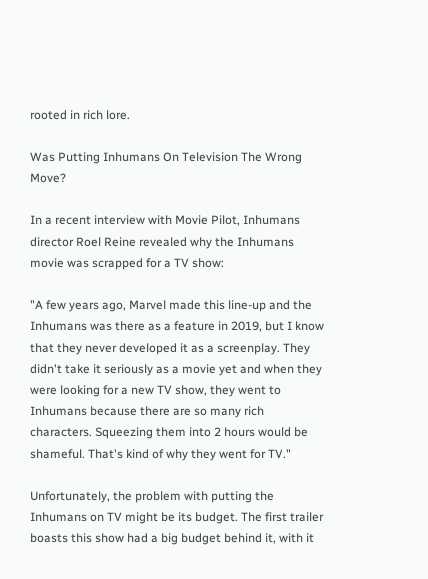rooted in rich lore.

Was Putting Inhumans On Television The Wrong Move?

In a recent interview with Movie Pilot, Inhumans director Roel Reine revealed why the Inhumans movie was scrapped for a TV show:

"A few years ago, Marvel made this line-up and the Inhumans was there as a feature in 2019, but I know that they never developed it as a screenplay. They didn't take it seriously as a movie yet and when they were looking for a new TV show, they went to Inhumans because there are so many rich characters. Squeezing them into 2 hours would be shameful. That's kind of why they went for TV."

Unfortunately, the problem with putting the Inhumans on TV might be its budget. The first trailer boasts this show had a big budget behind it, with it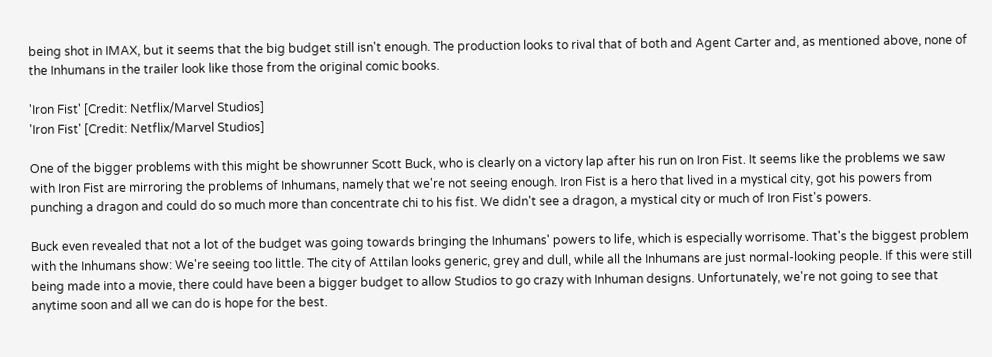being shot in IMAX, but it seems that the big budget still isn't enough. The production looks to rival that of both and Agent Carter and, as mentioned above, none of the Inhumans in the trailer look like those from the original comic books.

'Iron Fist' [Credit: Netflix/Marvel Studios]
'Iron Fist' [Credit: Netflix/Marvel Studios]

One of the bigger problems with this might be showrunner Scott Buck, who is clearly on a victory lap after his run on Iron Fist. It seems like the problems we saw with Iron Fist are mirroring the problems of Inhumans, namely that we're not seeing enough. Iron Fist is a hero that lived in a mystical city, got his powers from punching a dragon and could do so much more than concentrate chi to his fist. We didn't see a dragon, a mystical city or much of Iron Fist's powers.

Buck even revealed that not a lot of the budget was going towards bringing the Inhumans' powers to life, which is especially worrisome. That's the biggest problem with the Inhumans show: We're seeing too little. The city of Attilan looks generic, grey and dull, while all the Inhumans are just normal-looking people. If this were still being made into a movie, there could have been a bigger budget to allow Studios to go crazy with Inhuman designs. Unfortunately, we're not going to see that anytime soon and all we can do is hope for the best.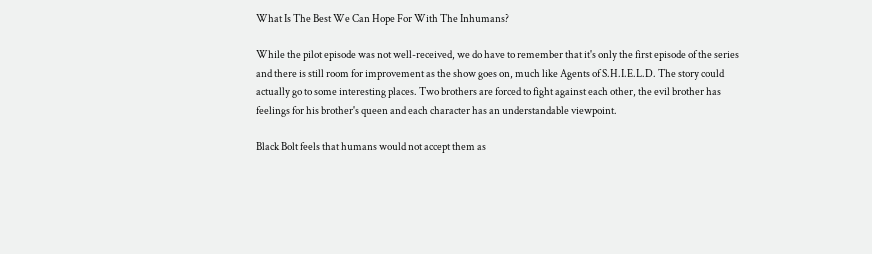What Is The Best We Can Hope For With The Inhumans?

While the pilot episode was not well-received, we do have to remember that it's only the first episode of the series and there is still room for improvement as the show goes on, much like Agents of S.H.I.E.L.D. The story could actually go to some interesting places. Two brothers are forced to fight against each other, the evil brother has feelings for his brother's queen and each character has an understandable viewpoint.

Black Bolt feels that humans would not accept them as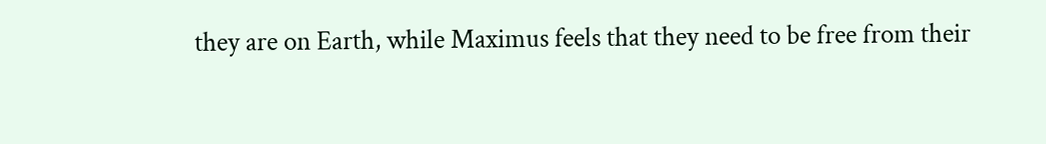they are on Earth, while Maximus feels that they need to be free from their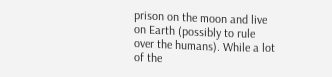prison on the moon and live on Earth (possibly to rule over the humans). While a lot of the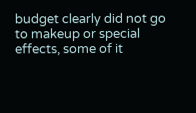budget clearly did not go to makeup or special effects, some of it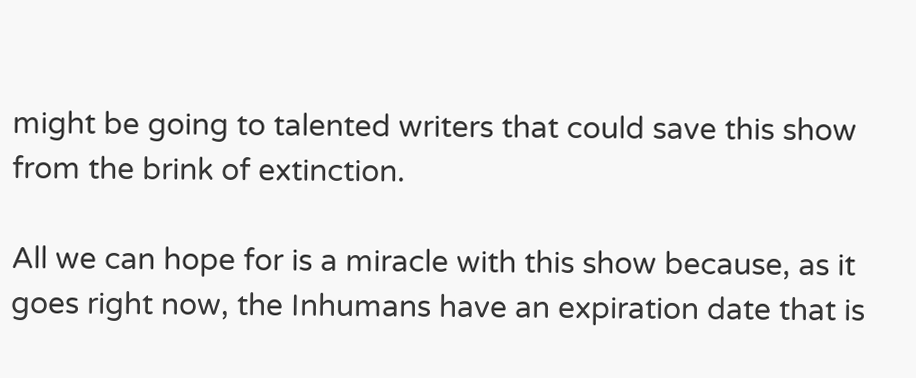might be going to talented writers that could save this show from the brink of extinction.

All we can hope for is a miracle with this show because, as it goes right now, the Inhumans have an expiration date that is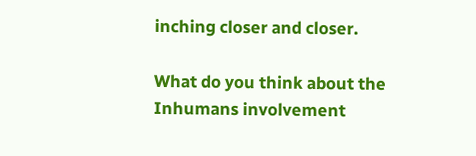inching closer and closer.

What do you think about the Inhumans involvement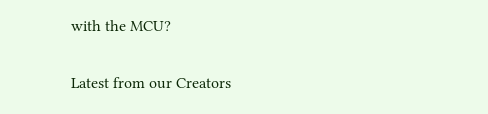with the MCU?


Latest from our Creators